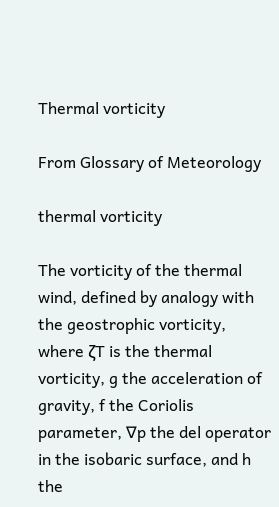Thermal vorticity

From Glossary of Meteorology

thermal vorticity

The vorticity of the thermal wind, defined by analogy with the geostrophic vorticity,
where ζT is the thermal vorticity, g the acceleration of gravity, f the Coriolis parameter, ∇p the del operator in the isobaric surface, and h the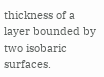thickness of a layer bounded by two isobaric surfaces.